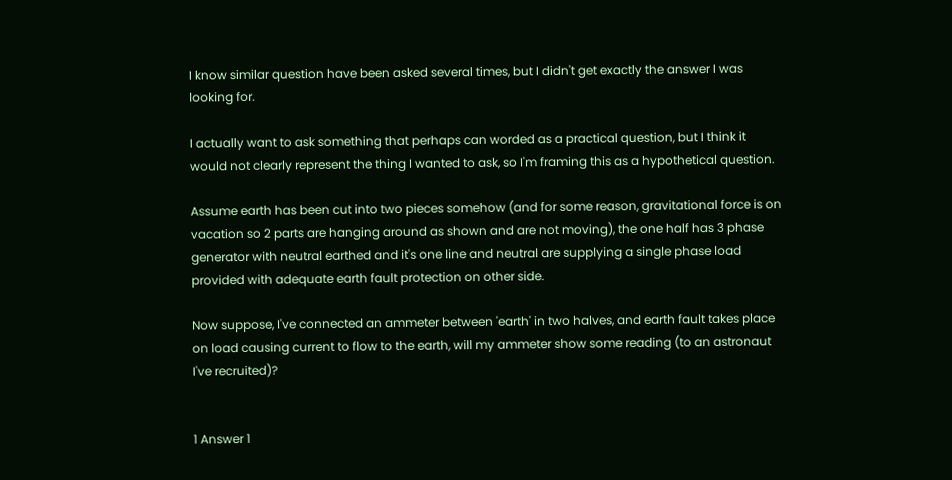I know similar question have been asked several times, but I didn't get exactly the answer I was looking for.

I actually want to ask something that perhaps can worded as a practical question, but I think it would not clearly represent the thing I wanted to ask, so I'm framing this as a hypothetical question.

Assume earth has been cut into two pieces somehow (and for some reason, gravitational force is on vacation so 2 parts are hanging around as shown and are not moving), the one half has 3 phase generator with neutral earthed and it's one line and neutral are supplying a single phase load provided with adequate earth fault protection on other side.

Now suppose, I've connected an ammeter between 'earth' in two halves, and earth fault takes place on load causing current to flow to the earth, will my ammeter show some reading (to an astronaut I've recruited)?


1 Answer 1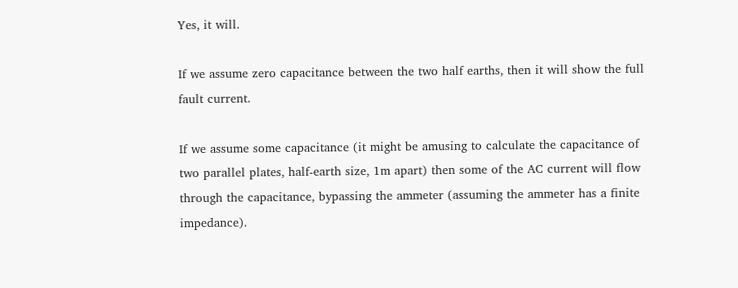Yes, it will.

If we assume zero capacitance between the two half earths, then it will show the full fault current.

If we assume some capacitance (it might be amusing to calculate the capacitance of two parallel plates, half-earth size, 1m apart) then some of the AC current will flow through the capacitance, bypassing the ammeter (assuming the ammeter has a finite impedance).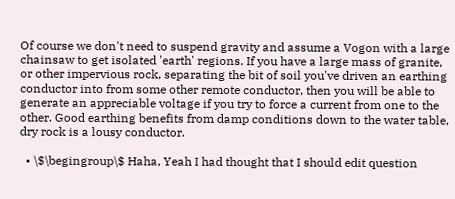Of course we don't need to suspend gravity and assume a Vogon with a large chainsaw to get isolated 'earth' regions. If you have a large mass of granite, or other impervious rock, separating the bit of soil you've driven an earthing conductor into from some other remote conductor, then you will be able to generate an appreciable voltage if you try to force a current from one to the other. Good earthing benefits from damp conditions down to the water table, dry rock is a lousy conductor.

  • \$\begingroup\$ Haha, Yeah I had thought that I should edit question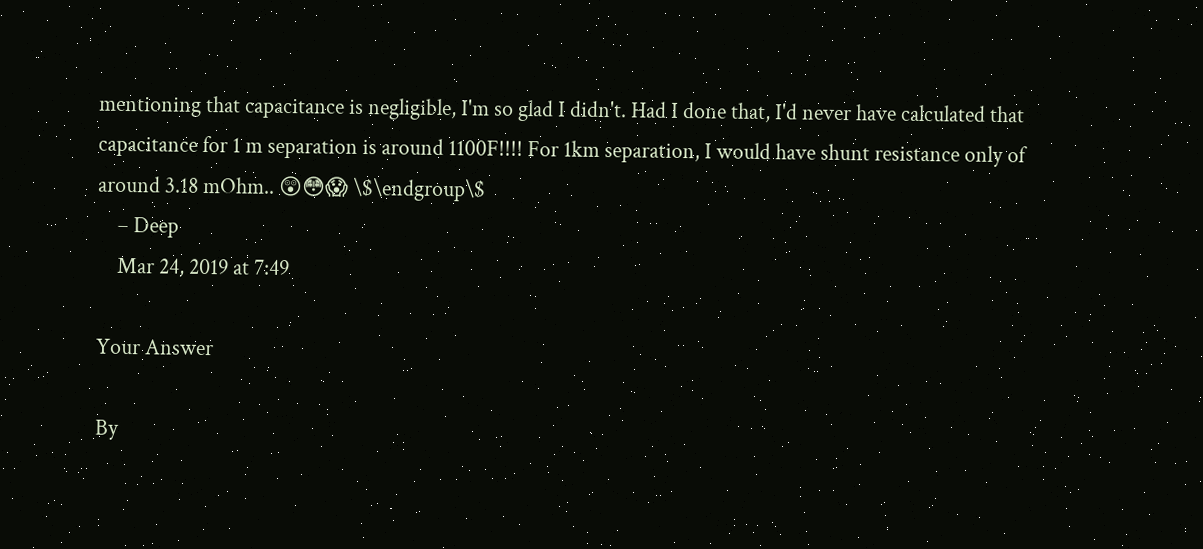mentioning that capacitance is negligible, I'm so glad I didn't. Had I done that, I'd never have calculated that capacitance for 1 m separation is around 1100F!!!! For 1km separation, I would have shunt resistance only of around 3.18 mOhm.. 😲😳😱 \$\endgroup\$
    – Deep
    Mar 24, 2019 at 7:49

Your Answer

By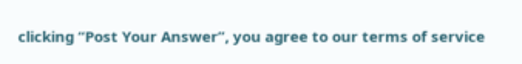clicking “Post Your Answer”, you agree to our terms of service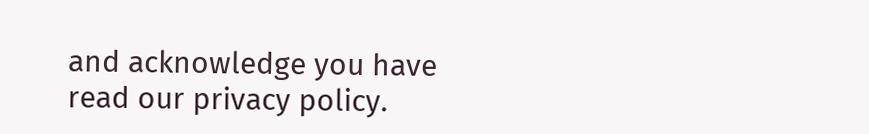and acknowledge you have read our privacy policy.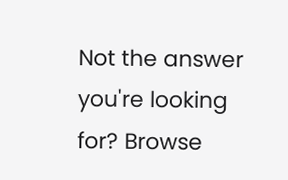Not the answer you're looking for? Browse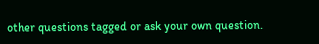other questions tagged or ask your own question.